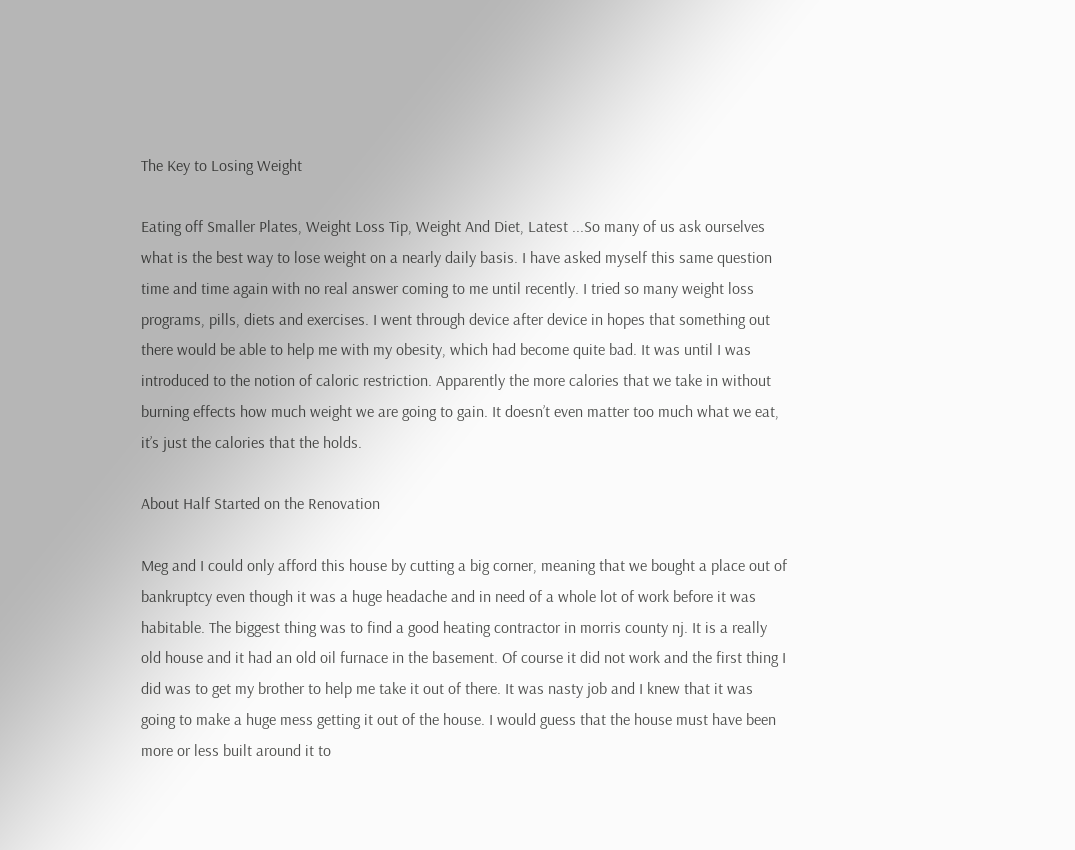The Key to Losing Weight

Eating off Smaller Plates, Weight Loss Tip, Weight And Diet, Latest ...So many of us ask ourselves what is the best way to lose weight on a nearly daily basis. I have asked myself this same question time and time again with no real answer coming to me until recently. I tried so many weight loss programs, pills, diets and exercises. I went through device after device in hopes that something out there would be able to help me with my obesity, which had become quite bad. It was until I was introduced to the notion of caloric restriction. Apparently the more calories that we take in without burning effects how much weight we are going to gain. It doesn’t even matter too much what we eat, it’s just the calories that the holds.

About Half Started on the Renovation

Meg and I could only afford this house by cutting a big corner, meaning that we bought a place out of bankruptcy even though it was a huge headache and in need of a whole lot of work before it was habitable. The biggest thing was to find a good heating contractor in morris county nj. It is a really old house and it had an old oil furnace in the basement. Of course it did not work and the first thing I did was to get my brother to help me take it out of there. It was nasty job and I knew that it was going to make a huge mess getting it out of the house. I would guess that the house must have been more or less built around it to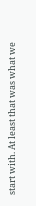start with. At least that was what we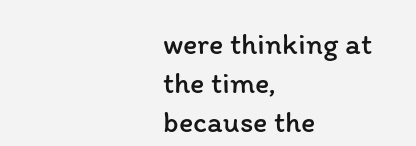were thinking at the time, because the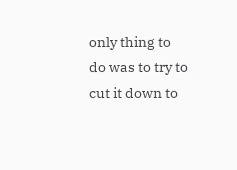only thing to do was to try to cut it down to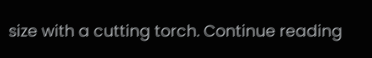size with a cutting torch. Continue reading